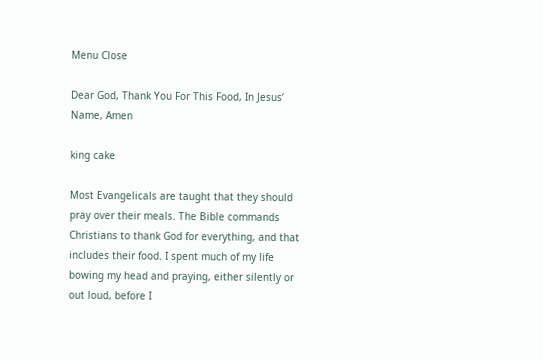Menu Close

Dear God, Thank You For This Food, In Jesus’ Name, Amen

king cake

Most Evangelicals are taught that they should pray over their meals. The Bible commands Christians to thank God for everything, and that includes their food. I spent much of my life bowing my head and praying, either silently or out loud, before I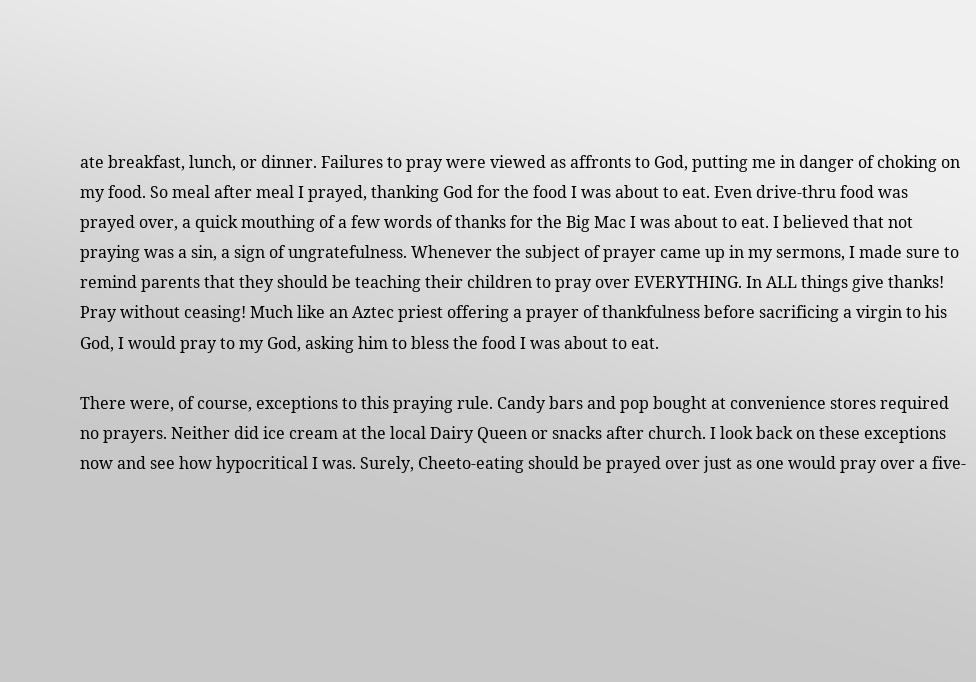ate breakfast, lunch, or dinner. Failures to pray were viewed as affronts to God, putting me in danger of choking on my food. So meal after meal I prayed, thanking God for the food I was about to eat. Even drive-thru food was prayed over, a quick mouthing of a few words of thanks for the Big Mac I was about to eat. I believed that not praying was a sin, a sign of ungratefulness. Whenever the subject of prayer came up in my sermons, I made sure to remind parents that they should be teaching their children to pray over EVERYTHING. In ALL things give thanks! Pray without ceasing! Much like an Aztec priest offering a prayer of thankfulness before sacrificing a virgin to his God, I would pray to my God, asking him to bless the food I was about to eat.

There were, of course, exceptions to this praying rule. Candy bars and pop bought at convenience stores required no prayers. Neither did ice cream at the local Dairy Queen or snacks after church. I look back on these exceptions now and see how hypocritical I was. Surely, Cheeto-eating should be prayed over just as one would pray over a five-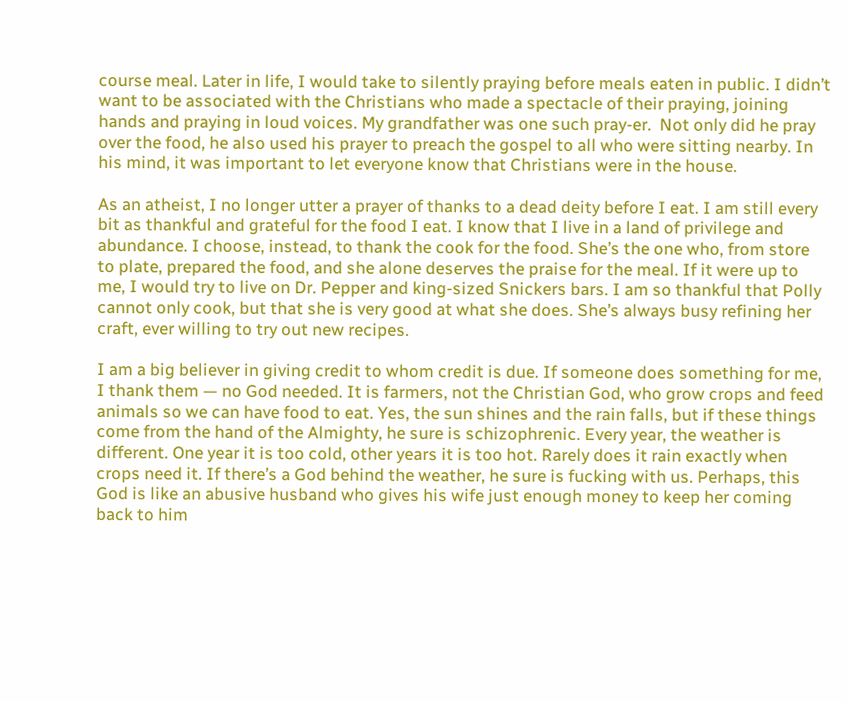course meal. Later in life, I would take to silently praying before meals eaten in public. I didn’t want to be associated with the Christians who made a spectacle of their praying, joining hands and praying in loud voices. My grandfather was one such pray-er.  Not only did he pray over the food, he also used his prayer to preach the gospel to all who were sitting nearby. In his mind, it was important to let everyone know that Christians were in the house.

As an atheist, I no longer utter a prayer of thanks to a dead deity before I eat. I am still every bit as thankful and grateful for the food I eat. I know that I live in a land of privilege and abundance. I choose, instead, to thank the cook for the food. She’s the one who, from store to plate, prepared the food, and she alone deserves the praise for the meal. If it were up to me, I would try to live on Dr. Pepper and king-sized Snickers bars. I am so thankful that Polly cannot only cook, but that she is very good at what she does. She’s always busy refining her craft, ever willing to try out new recipes.

I am a big believer in giving credit to whom credit is due. If someone does something for me, I thank them — no God needed. It is farmers, not the Christian God, who grow crops and feed animals so we can have food to eat. Yes, the sun shines and the rain falls, but if these things come from the hand of the Almighty, he sure is schizophrenic. Every year, the weather is different. One year it is too cold, other years it is too hot. Rarely does it rain exactly when crops need it. If there’s a God behind the weather, he sure is fucking with us. Perhaps, this God is like an abusive husband who gives his wife just enough money to keep her coming back to him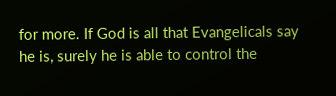for more. If God is all that Evangelicals say he is, surely he is able to control the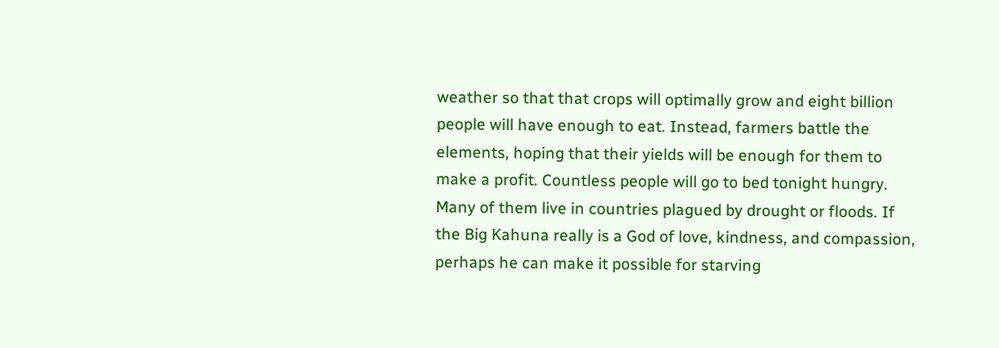weather so that that crops will optimally grow and eight billion people will have enough to eat. Instead, farmers battle the elements, hoping that their yields will be enough for them to make a profit. Countless people will go to bed tonight hungry. Many of them live in countries plagued by drought or floods. If the Big Kahuna really is a God of love, kindness, and compassion, perhaps he can make it possible for starving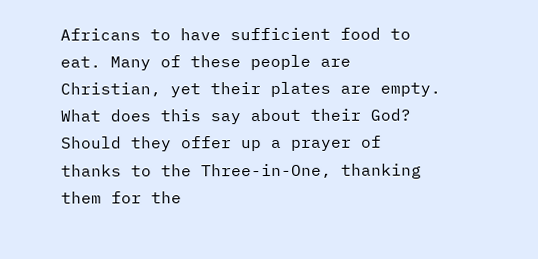Africans to have sufficient food to eat. Many of these people are Christian, yet their plates are empty. What does this say about their God? Should they offer up a prayer of thanks to the Three-in-One, thanking them for the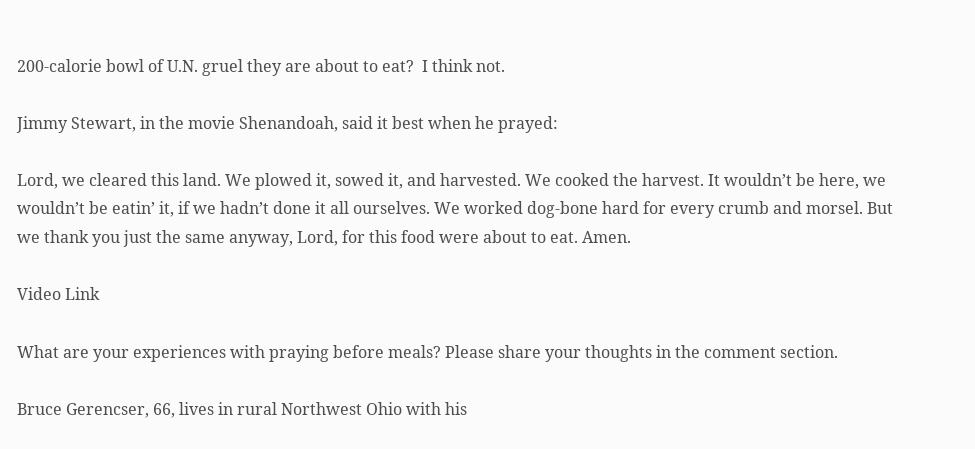200-calorie bowl of U.N. gruel they are about to eat?  I think not.

Jimmy Stewart, in the movie Shenandoah, said it best when he prayed:

Lord, we cleared this land. We plowed it, sowed it, and harvested. We cooked the harvest. It wouldn’t be here, we wouldn’t be eatin’ it, if we hadn’t done it all ourselves. We worked dog-bone hard for every crumb and morsel. But we thank you just the same anyway, Lord, for this food were about to eat. Amen.

Video Link

What are your experiences with praying before meals? Please share your thoughts in the comment section.

Bruce Gerencser, 66, lives in rural Northwest Ohio with his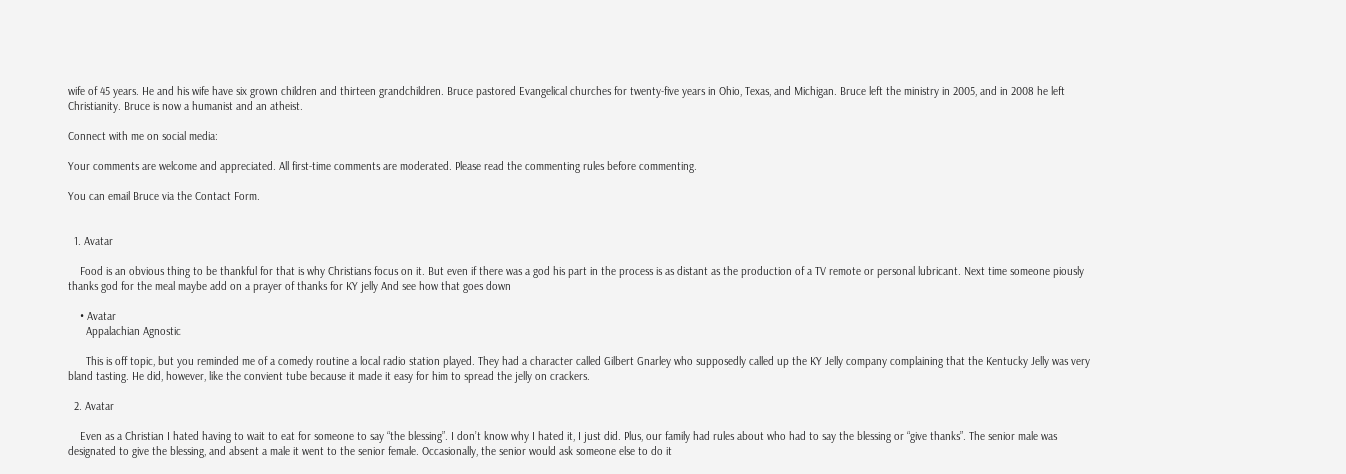wife of 45 years. He and his wife have six grown children and thirteen grandchildren. Bruce pastored Evangelical churches for twenty-five years in Ohio, Texas, and Michigan. Bruce left the ministry in 2005, and in 2008 he left Christianity. Bruce is now a humanist and an atheist.

Connect with me on social media:

Your comments are welcome and appreciated. All first-time comments are moderated. Please read the commenting rules before commenting.

You can email Bruce via the Contact Form.


  1. Avatar

    Food is an obvious thing to be thankful for that is why Christians focus on it. But even if there was a god his part in the process is as distant as the production of a TV remote or personal lubricant. Next time someone piously thanks god for the meal maybe add on a prayer of thanks for KY jelly And see how that goes down

    • Avatar
      Appalachian Agnostic

      This is off topic, but you reminded me of a comedy routine a local radio station played. They had a character called Gilbert Gnarley who supposedly called up the KY Jelly company complaining that the Kentucky Jelly was very bland tasting. He did, however, like the convient tube because it made it easy for him to spread the jelly on crackers.

  2. Avatar

    Even as a Christian I hated having to wait to eat for someone to say “the blessing”. I don’t know why I hated it, I just did. Plus, our family had rules about who had to say the blessing or “give thanks”. The senior male was designated to give the blessing, and absent a male it went to the senior female. Occasionally, the senior would ask someone else to do it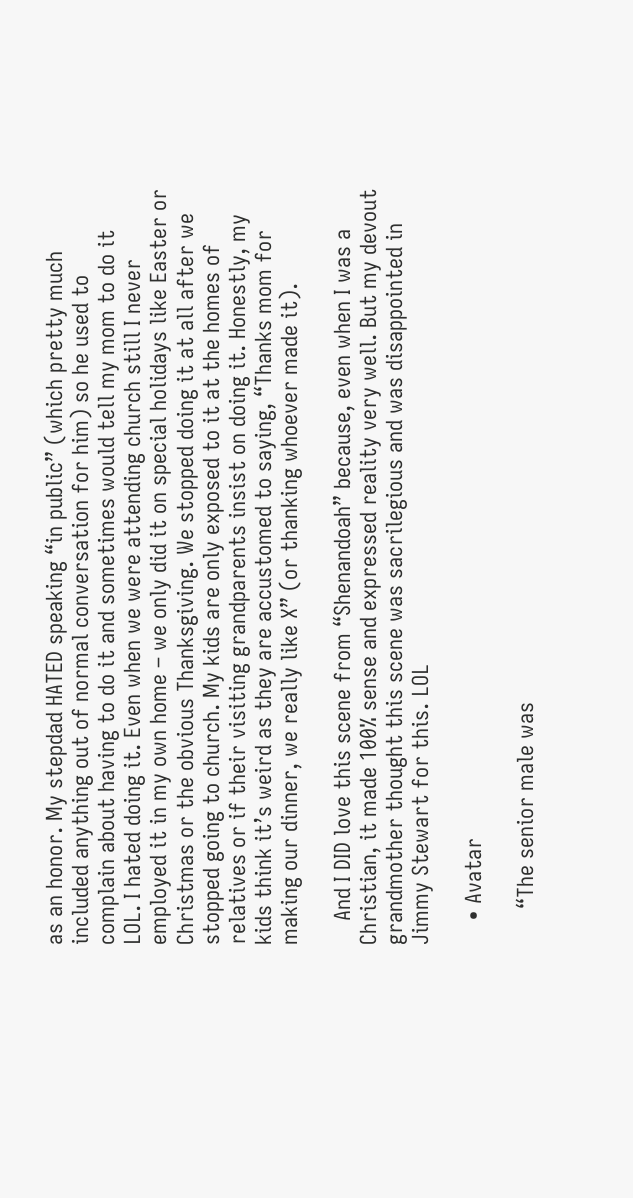as an honor. My stepdad HATED speaking “in public” (which pretty much included anything out of normal conversation for him) so he used to complain about having to do it and sometimes would tell my mom to do it LOL. I hated doing it. Even when we were attending church still I never employed it in my own home – we only did it on special holidays like Easter or Christmas or the obvious Thanksgiving. We stopped doing it at all after we stopped going to church. My kids are only exposed to it at the homes of relatives or if their visiting grandparents insist on doing it. Honestly, my kids think it’s weird as they are accustomed to saying, “Thanks mom for making our dinner, we really like X” (or thanking whoever made it).

    And I DID love this scene from “Shenandoah” because, even when I was a Christian, it made 100% sense and expressed reality very well. But my devout grandmother thought this scene was sacrilegious and was disappointed in Jimmy Stewart for this. LOL

    • Avatar

      “The senior male was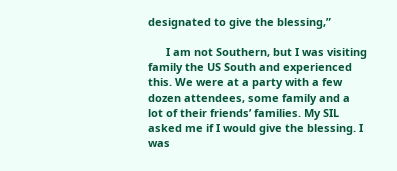designated to give the blessing,”

      I am not Southern, but I was visiting family the US South and experienced this. We were at a party with a few dozen attendees, some family and a lot of their friends’ families. My SIL asked me if I would give the blessing. I was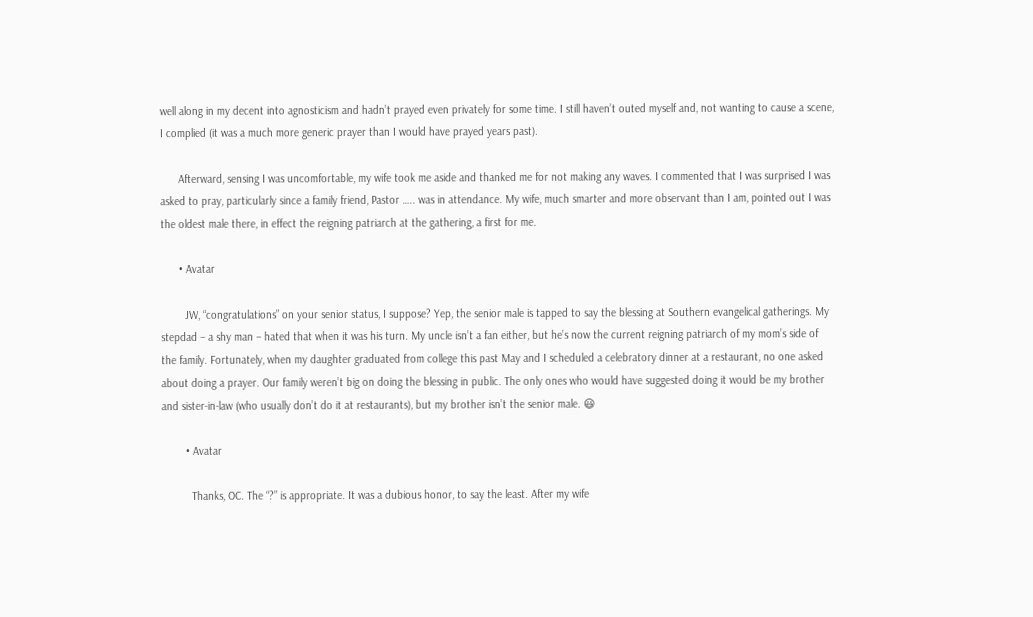well along in my decent into agnosticism and hadn’t prayed even privately for some time. I still haven’t outed myself and, not wanting to cause a scene, I complied (it was a much more generic prayer than I would have prayed years past).

      Afterward, sensing I was uncomfortable, my wife took me aside and thanked me for not making any waves. I commented that I was surprised I was asked to pray, particularly since a family friend, Pastor ….. was in attendance. My wife, much smarter and more observant than I am, pointed out I was the oldest male there, in effect the reigning patriarch at the gathering, a first for me.

      • Avatar

        JW, “congratulations” on your senior status, I suppose? Yep, the senior male is tapped to say the blessing at Southern evangelical gatherings. My stepdad – a shy man – hated that when it was his turn. My uncle isn’t a fan either, but he’s now the current reigning patriarch of my mom’s side of the family. Fortunately, when my daughter graduated from college this past May and I scheduled a celebratory dinner at a restaurant, no one asked about doing a prayer. Our family weren’t big on doing the blessing in public. The only ones who would have suggested doing it would be my brother and sister-in-law (who usually don’t do it at restaurants), but my brother isn’t the senior male. 😃

        • Avatar

          Thanks, OC. The “?” is appropriate. It was a dubious honor, to say the least. After my wife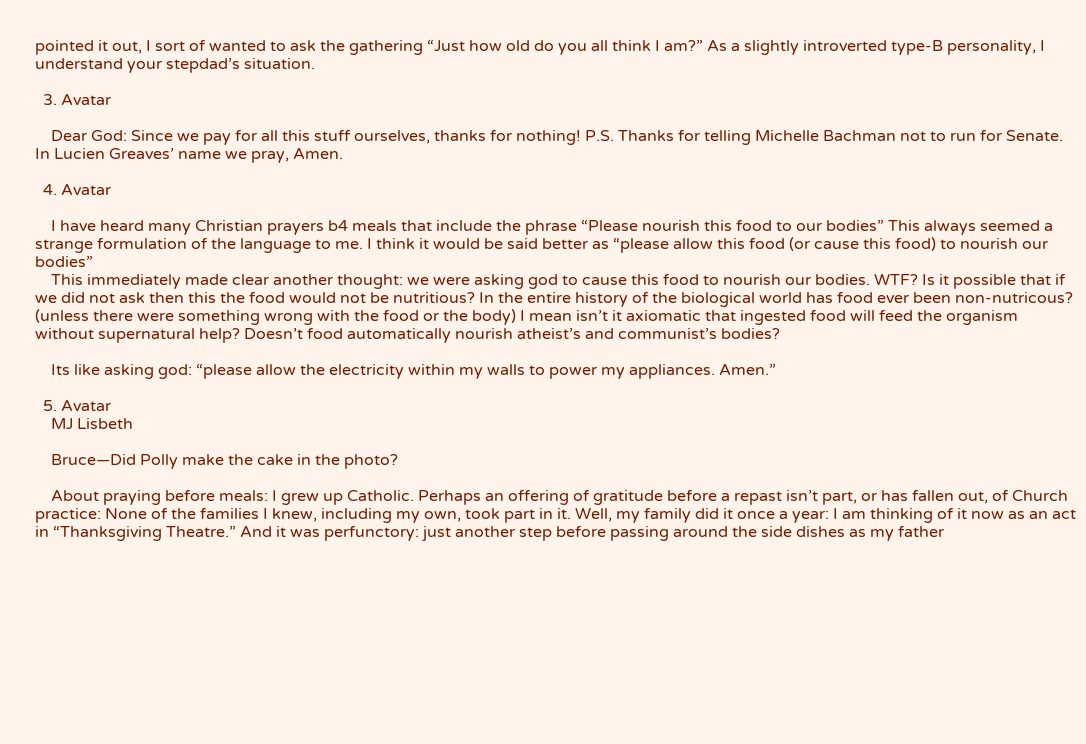pointed it out, I sort of wanted to ask the gathering “Just how old do you all think I am?” As a slightly introverted type-B personality, I understand your stepdad’s situation.

  3. Avatar

    Dear God: Since we pay for all this stuff ourselves, thanks for nothing! P.S. Thanks for telling Michelle Bachman not to run for Senate. In Lucien Greaves’ name we pray, Amen.

  4. Avatar

    I have heard many Christian prayers b4 meals that include the phrase “Please nourish this food to our bodies” This always seemed a strange formulation of the language to me. I think it would be said better as “please allow this food (or cause this food) to nourish our bodies”
    This immediately made clear another thought: we were asking god to cause this food to nourish our bodies. WTF? Is it possible that if we did not ask then this the food would not be nutritious? In the entire history of the biological world has food ever been non-nutricous? (unless there were something wrong with the food or the body) I mean isn’t it axiomatic that ingested food will feed the organism without supernatural help? Doesn’t food automatically nourish atheist’s and communist’s bodies?

    Its like asking god: “please allow the electricity within my walls to power my appliances. Amen.”

  5. Avatar
    MJ Lisbeth

    Bruce—Did Polly make the cake in the photo?

    About praying before meals: I grew up Catholic. Perhaps an offering of gratitude before a repast isn’t part, or has fallen out, of Church practice: None of the families I knew, including my own, took part in it. Well, my family did it once a year: I am thinking of it now as an act in “Thanksgiving Theatre.” And it was perfunctory: just another step before passing around the side dishes as my father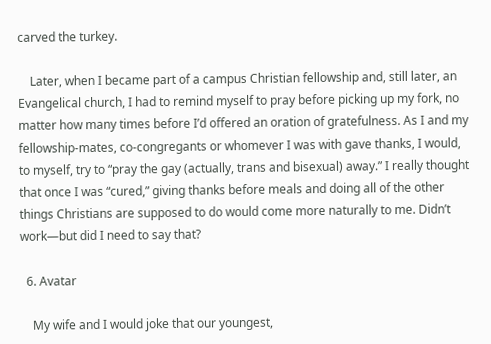carved the turkey.

    Later, when I became part of a campus Christian fellowship and, still later, an Evangelical church, I had to remind myself to pray before picking up my fork, no matter how many times before I’d offered an oration of gratefulness. As I and my fellowship-mates, co-congregants or whomever I was with gave thanks, I would, to myself, try to “pray the gay (actually, trans and bisexual) away.” I really thought that once I was “cured,” giving thanks before meals and doing all of the other things Christians are supposed to do would come more naturally to me. Didn’t work—but did I need to say that?

  6. Avatar

    My wife and I would joke that our youngest,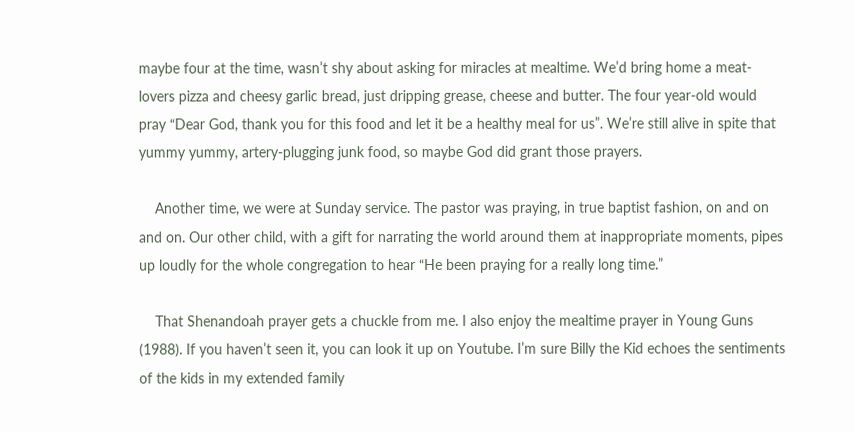maybe four at the time, wasn’t shy about asking for miracles at mealtime. We’d bring home a meat-lovers pizza and cheesy garlic bread, just dripping grease, cheese and butter. The four year-old would pray “Dear God, thank you for this food and let it be a healthy meal for us”. We’re still alive in spite that yummy yummy, artery-plugging junk food, so maybe God did grant those prayers.

    Another time, we were at Sunday service. The pastor was praying, in true baptist fashion, on and on and on. Our other child, with a gift for narrating the world around them at inappropriate moments, pipes up loudly for the whole congregation to hear “He been praying for a really long time.”

    That Shenandoah prayer gets a chuckle from me. I also enjoy the mealtime prayer in Young Guns (1988). If you haven’t seen it, you can look it up on Youtube. I’m sure Billy the Kid echoes the sentiments of the kids in my extended family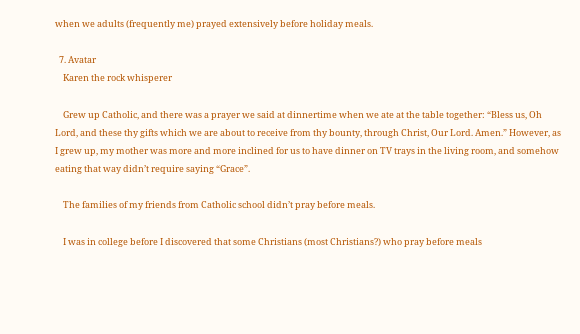when we adults (frequently me) prayed extensively before holiday meals.

  7. Avatar
    Karen the rock whisperer

    Grew up Catholic, and there was a prayer we said at dinnertime when we ate at the table together: “Bless us, Oh Lord, and these thy gifts which we are about to receive from thy bounty, through Christ, Our Lord. Amen.” However, as I grew up, my mother was more and more inclined for us to have dinner on TV trays in the living room, and somehow eating that way didn’t require saying “Grace”.

    The families of my friends from Catholic school didn’t pray before meals.

    I was in college before I discovered that some Christians (most Christians?) who pray before meals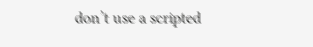don’t use a scripted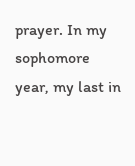prayer. In my sophomore year, my last in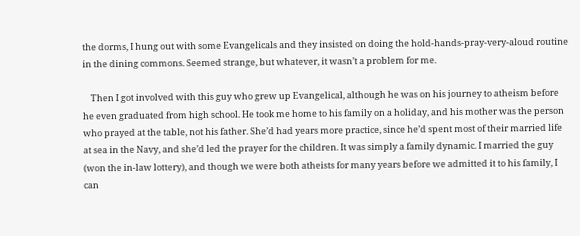the dorms, I hung out with some Evangelicals and they insisted on doing the hold-hands-pray-very-aloud routine in the dining commons. Seemed strange, but whatever, it wasn’t a problem for me.

    Then I got involved with this guy who grew up Evangelical, although he was on his journey to atheism before he even graduated from high school. He took me home to his family on a holiday, and his mother was the person who prayed at the table, not his father. She’d had years more practice, since he’d spent most of their married life at sea in the Navy, and she’d led the prayer for the children. It was simply a family dynamic. I married the guy (won the in-law lottery), and though we were both atheists for many years before we admitted it to his family, I can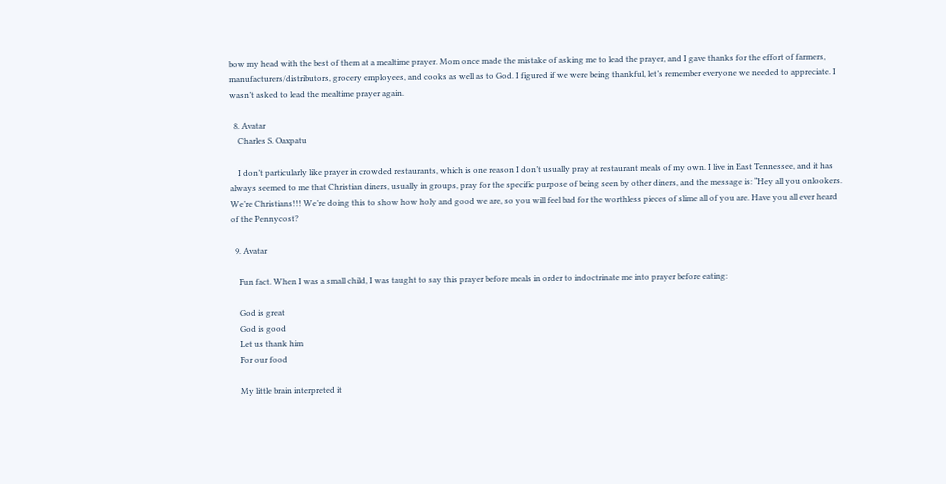bow my head with the best of them at a mealtime prayer. Mom once made the mistake of asking me to lead the prayer, and I gave thanks for the effort of farmers, manufacturers/distributors, grocery employees, and cooks as well as to God. I figured if we were being thankful, let’s remember everyone we needed to appreciate. I wasn’t asked to lead the mealtime prayer again.

  8. Avatar
    Charles S. Oaxpatu

    I don’t particularly like prayer in crowded restaurants, which is one reason I don’t usually pray at restaurant meals of my own. I live in East Tennessee, and it has always seemed to me that Christian diners, usually in groups, pray for the specific purpose of being seen by other diners, and the message is: “Hey all you onlookers. We’re Christians!!! We’re doing this to show how holy and good we are, so you will feel bad for the worthless pieces of slime all of you are. Have you all ever heard of the Pennycost?

  9. Avatar

    Fun fact. When I was a small child, I was taught to say this prayer before meals in order to indoctrinate me into prayer before eating:

    God is great
    God is good
    Let us thank him
    For our food

    My little brain interpreted it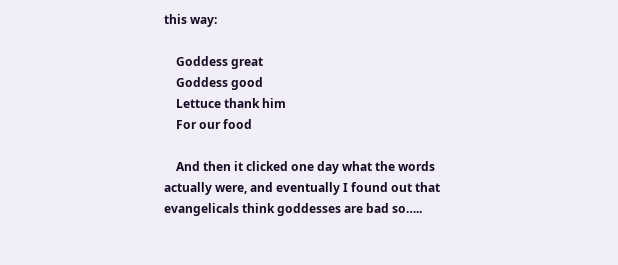this way:

    Goddess great
    Goddess good
    Lettuce thank him
    For our food

    And then it clicked one day what the words actually were, and eventually I found out that evangelicals think goddesses are bad so…..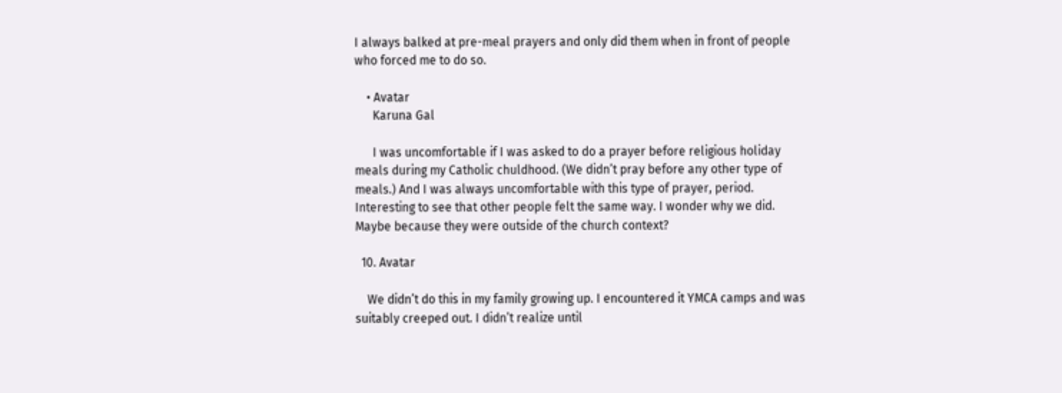I always balked at pre-meal prayers and only did them when in front of people who forced me to do so.

    • Avatar
      Karuna Gal

      I was uncomfortable if I was asked to do a prayer before religious holiday meals during my Catholic chuldhood. (We didn’t pray before any other type of meals.) And I was always uncomfortable with this type of prayer, period. Interesting to see that other people felt the same way. I wonder why we did. Maybe because they were outside of the church context?

  10. Avatar

    We didn’t do this in my family growing up. I encountered it YMCA camps and was suitably creeped out. I didn’t realize until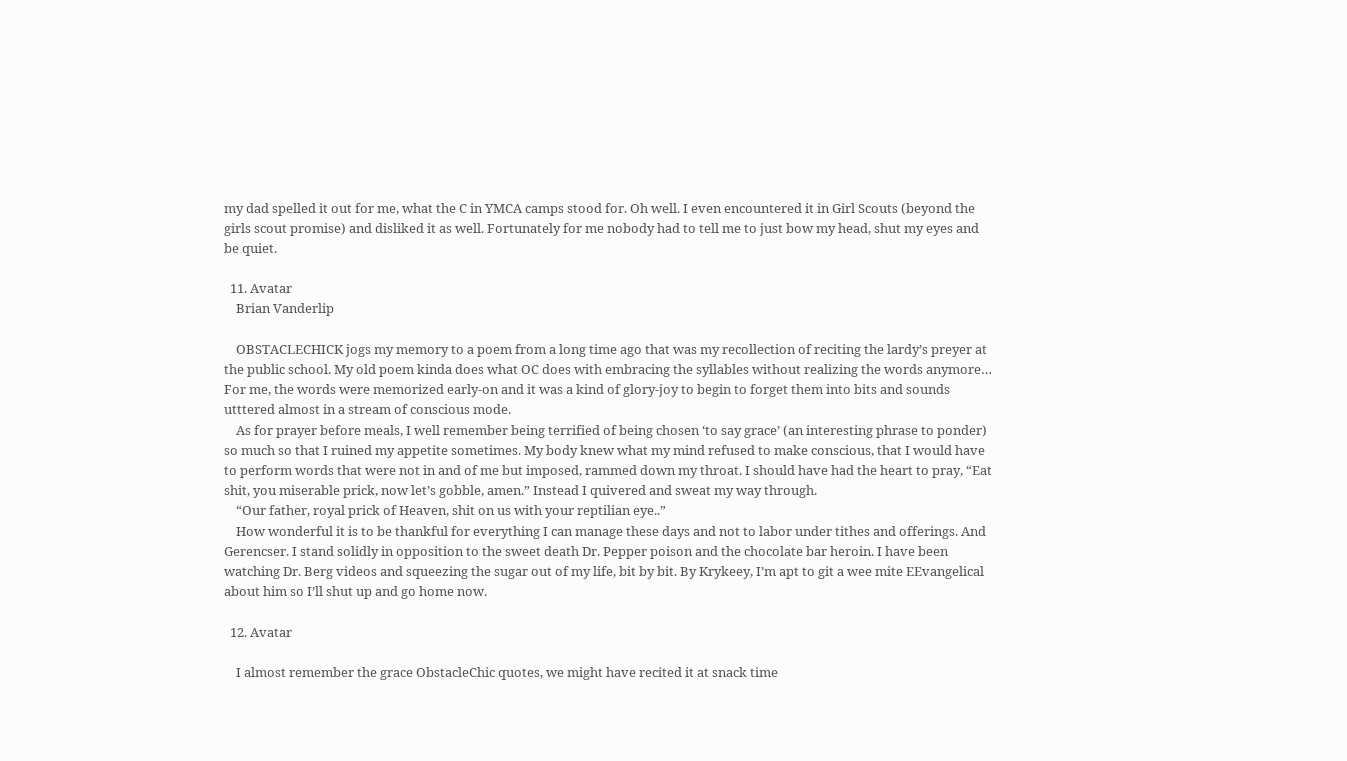my dad spelled it out for me, what the C in YMCA camps stood for. Oh well. I even encountered it in Girl Scouts (beyond the girls scout promise) and disliked it as well. Fortunately for me nobody had to tell me to just bow my head, shut my eyes and be quiet.

  11. Avatar
    Brian Vanderlip

    OBSTACLECHICK jogs my memory to a poem from a long time ago that was my recollection of reciting the lardy’s preyer at the public school. My old poem kinda does what OC does with embracing the syllables without realizing the words anymore… For me, the words were memorized early-on and it was a kind of glory-joy to begin to forget them into bits and sounds utttered almost in a stream of conscious mode.
    As for prayer before meals, I well remember being terrified of being chosen ‘to say grace’ (an interesting phrase to ponder) so much so that I ruined my appetite sometimes. My body knew what my mind refused to make conscious, that I would have to perform words that were not in and of me but imposed, rammed down my throat. I should have had the heart to pray, “Eat shit, you miserable prick, now let’s gobble, amen.” Instead I quivered and sweat my way through.
    “Our father, royal prick of Heaven, shit on us with your reptilian eye..”
    How wonderful it is to be thankful for everything I can manage these days and not to labor under tithes and offerings. And Gerencser. I stand solidly in opposition to the sweet death Dr. Pepper poison and the chocolate bar heroin. I have been watching Dr. Berg videos and squeezing the sugar out of my life, bit by bit. By Krykeey, I’m apt to git a wee mite EEvangelical about him so I’ll shut up and go home now.

  12. Avatar

    I almost remember the grace ObstacleChic quotes, we might have recited it at snack time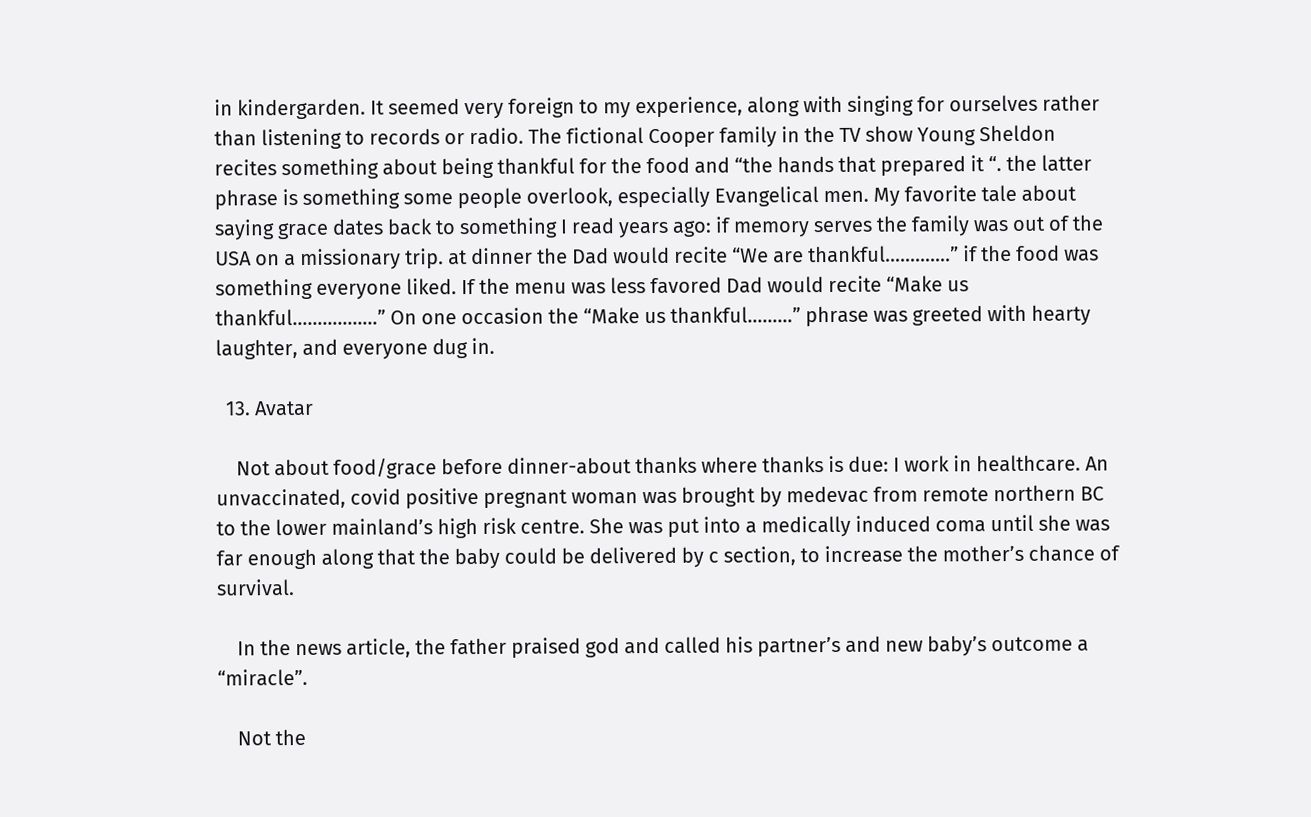in kindergarden. It seemed very foreign to my experience, along with singing for ourselves rather than listening to records or radio. The fictional Cooper family in the TV show Young Sheldon recites something about being thankful for the food and “the hands that prepared it “. the latter phrase is something some people overlook, especially Evangelical men. My favorite tale about saying grace dates back to something I read years ago: if memory serves the family was out of the USA on a missionary trip. at dinner the Dad would recite “We are thankful………….” if the food was something everyone liked. If the menu was less favored Dad would recite “Make us thankful……………..” On one occasion the “Make us thankful………” phrase was greeted with hearty laughter, and everyone dug in.

  13. Avatar

    Not about food/grace before dinner-about thanks where thanks is due: I work in healthcare. An unvaccinated, covid positive pregnant woman was brought by medevac from remote northern BC to the lower mainland’s high risk centre. She was put into a medically induced coma until she was far enough along that the baby could be delivered by c section, to increase the mother’s chance of survival.

    In the news article, the father praised god and called his partner’s and new baby’s outcome a “miracle”.

    Not the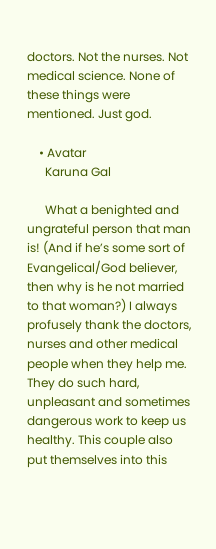doctors. Not the nurses. Not medical science. None of these things were mentioned. Just god.

    • Avatar
      Karuna Gal

      What a benighted and ungrateful person that man is! (And if he’s some sort of Evangelical/God believer, then why is he not married to that woman?) I always profusely thank the doctors, nurses and other medical people when they help me. They do such hard, unpleasant and sometimes dangerous work to keep us healthy. This couple also put themselves into this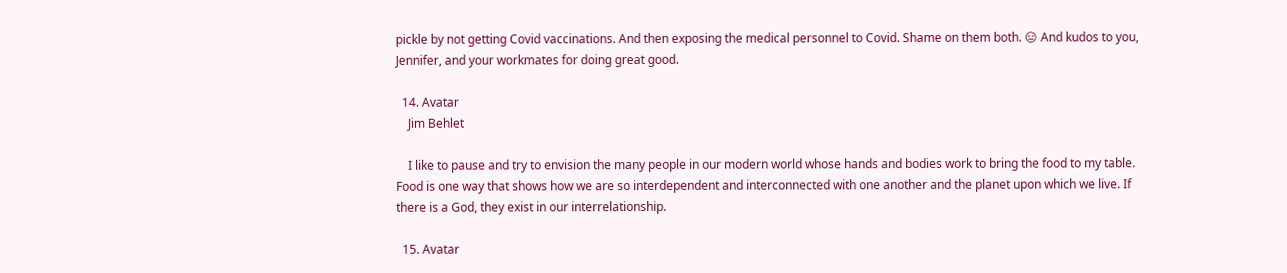pickle by not getting Covid vaccinations. And then exposing the medical personnel to Covid. Shame on them both. 😑 And kudos to you, Jennifer, and your workmates for doing great good.

  14. Avatar
    Jim Behlet

    I like to pause and try to envision the many people in our modern world whose hands and bodies work to bring the food to my table. Food is one way that shows how we are so interdependent and interconnected with one another and the planet upon which we live. If there is a God, they exist in our interrelationship.

  15. Avatar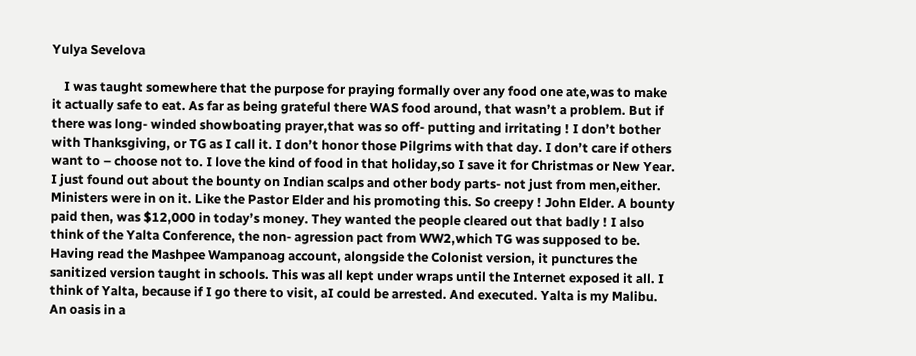Yulya Sevelova

    I was taught somewhere that the purpose for praying formally over any food one ate,was to make it actually safe to eat. As far as being grateful there WAS food around, that wasn’t a problem. But if there was long- winded showboating prayer,that was so off- putting and irritating ! I don’t bother with Thanksgiving, or TG as I call it. I don’t honor those Pilgrims with that day. I don’t care if others want to – choose not to. I love the kind of food in that holiday,so I save it for Christmas or New Year. I just found out about the bounty on Indian scalps and other body parts- not just from men,either. Ministers were in on it. Like the Pastor Elder and his promoting this. So creepy ! John Elder. A bounty paid then, was $12,000 in today’s money. They wanted the people cleared out that badly ! I also think of the Yalta Conference, the non- agression pact from WW2,which TG was supposed to be. Having read the Mashpee Wampanoag account, alongside the Colonist version, it punctures the sanitized version taught in schools. This was all kept under wraps until the Internet exposed it all. I think of Yalta, because if I go there to visit, aI could be arrested. And executed. Yalta is my Malibu. An oasis in a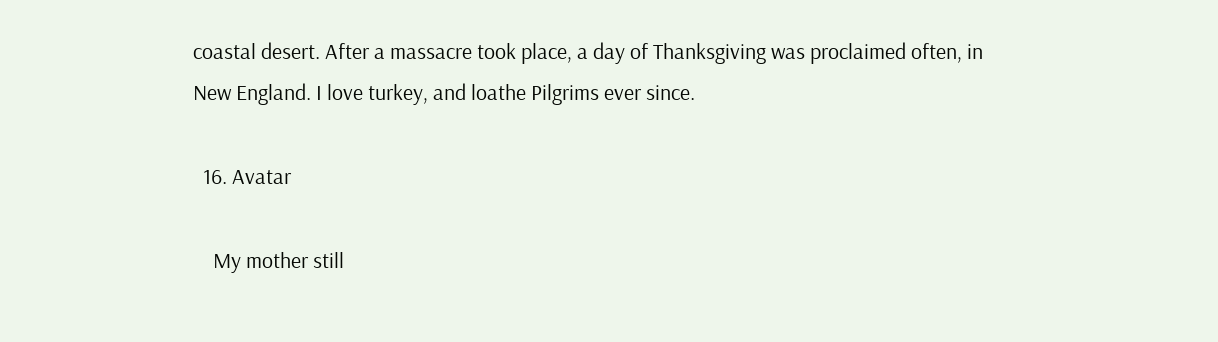coastal desert. After a massacre took place, a day of Thanksgiving was proclaimed often, in New England. I love turkey, and loathe Pilgrims ever since.

  16. Avatar

    My mother still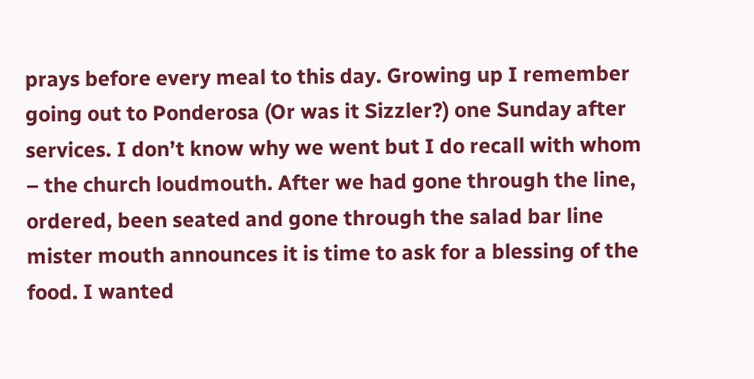prays before every meal to this day. Growing up I remember going out to Ponderosa (Or was it Sizzler?) one Sunday after services. I don’t know why we went but I do recall with whom – the church loudmouth. After we had gone through the line, ordered, been seated and gone through the salad bar line mister mouth announces it is time to ask for a blessing of the food. I wanted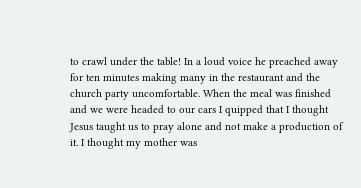to crawl under the table! In a loud voice he preached away for ten minutes making many in the restaurant and the church party uncomfortable. When the meal was finished and we were headed to our cars I quipped that I thought Jesus taught us to pray alone and not make a production of it. I thought my mother was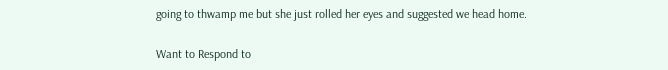going to thwamp me but she just rolled her eyes and suggested we head home.

Want to Respond to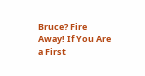Bruce? Fire Away! If You Are a First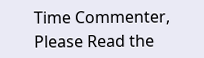Time Commenter, Please Read the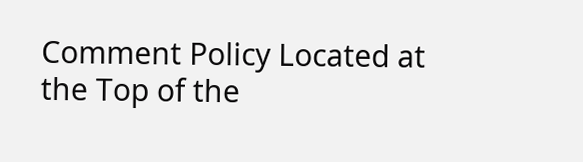Comment Policy Located at the Top of the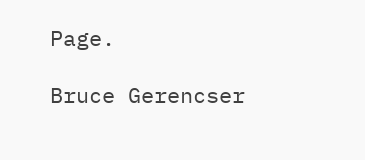Page.

Bruce Gerencser